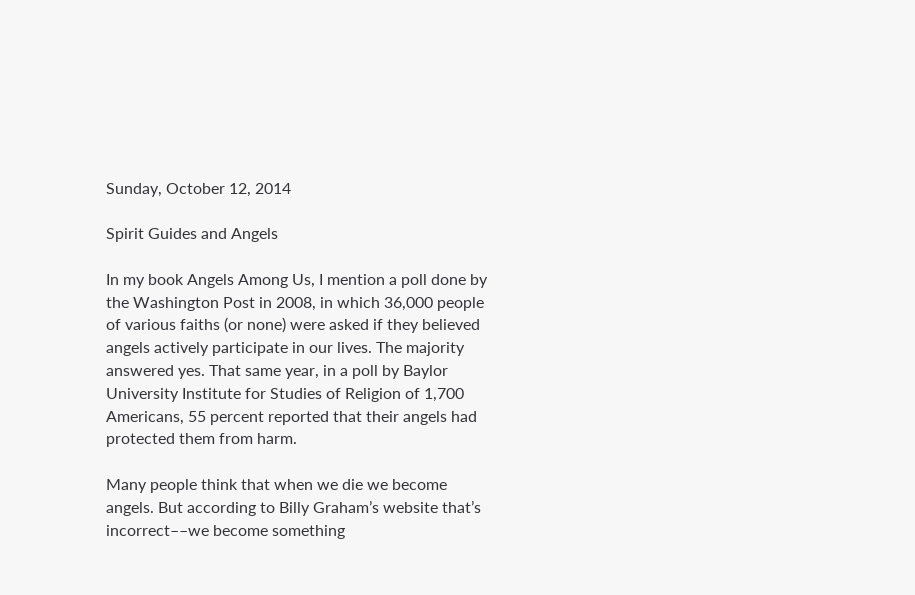Sunday, October 12, 2014

Spirit Guides and Angels

In my book Angels Among Us, I mention a poll done by the Washington Post in 2008, in which 36,000 people of various faiths (or none) were asked if they believed angels actively participate in our lives. The majority answered yes. That same year, in a poll by Baylor University Institute for Studies of Religion of 1,700 Americans, 55 percent reported that their angels had protected them from harm.

Many people think that when we die we become angels. But according to Billy Graham’s website that’s incorrect––we become something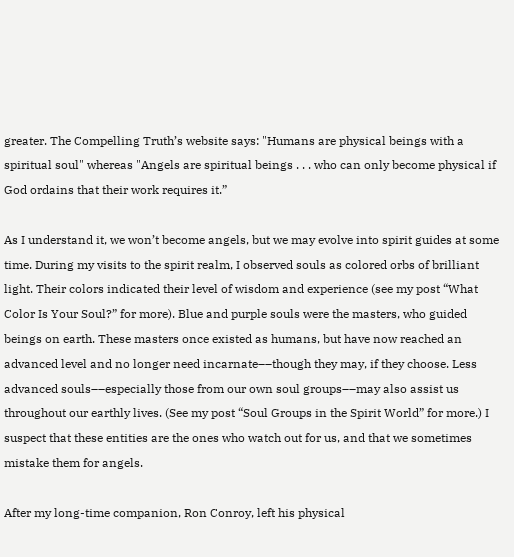greater. The Compelling Truth’s website says: "Humans are physical beings with a spiritual soul" whereas "Angels are spiritual beings . . . who can only become physical if God ordains that their work requires it.”

As I understand it, we won’t become angels, but we may evolve into spirit guides at some time. During my visits to the spirit realm, I observed souls as colored orbs of brilliant light. Their colors indicated their level of wisdom and experience (see my post “What Color Is Your Soul?” for more). Blue and purple souls were the masters, who guided beings on earth. These masters once existed as humans, but have now reached an advanced level and no longer need incarnate––though they may, if they choose. Less advanced souls––especially those from our own soul groups––may also assist us throughout our earthly lives. (See my post “Soul Groups in the Spirit World” for more.) I suspect that these entities are the ones who watch out for us, and that we sometimes mistake them for angels.

After my long-time companion, Ron Conroy, left his physical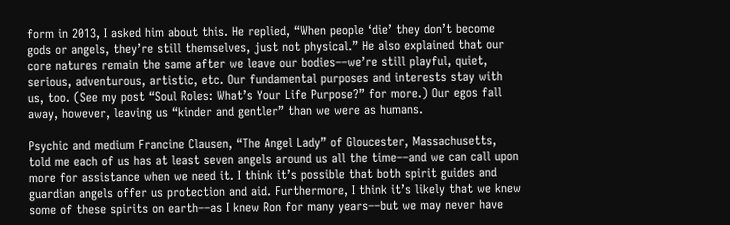form in 2013, I asked him about this. He replied, “When people ‘die’ they don’t become gods or angels, they’re still themselves, just not physical.” He also explained that our core natures remain the same after we leave our bodies––we’re still playful, quiet, serious, adventurous, artistic, etc. Our fundamental purposes and interests stay with us, too. (See my post “Soul Roles: What’s Your Life Purpose?” for more.) Our egos fall away, however, leaving us “kinder and gentler” than we were as humans.

Psychic and medium Francine Clausen, “The Angel Lady” of Gloucester, Massachusetts, told me each of us has at least seven angels around us all the time––and we can call upon more for assistance when we need it. I think it’s possible that both spirit guides and guardian angels offer us protection and aid. Furthermore, I think it’s likely that we knew some of these spirits on earth––as I knew Ron for many years––but we may never have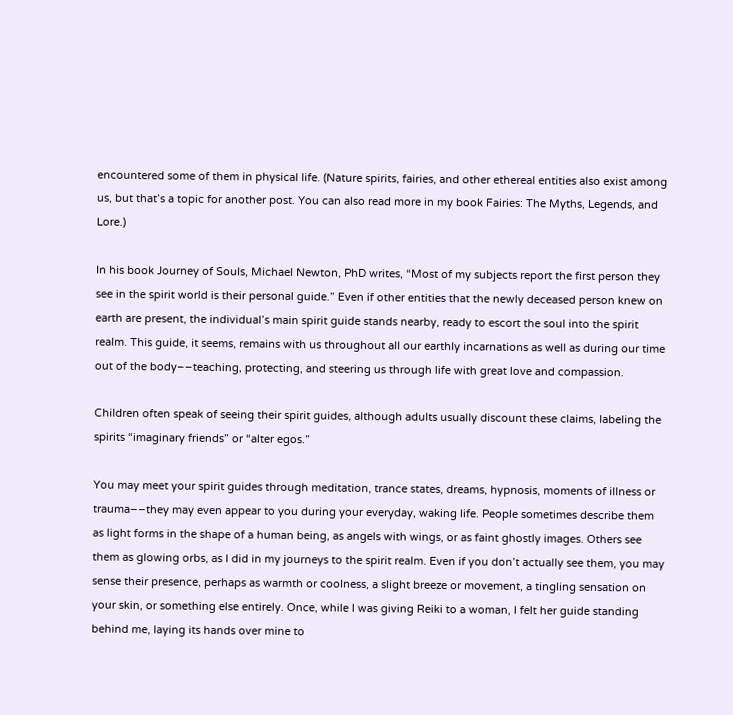encountered some of them in physical life. (Nature spirits, fairies, and other ethereal entities also exist among us, but that’s a topic for another post. You can also read more in my book Fairies: The Myths, Legends, and Lore.)

In his book Journey of Souls, Michael Newton, PhD writes, “Most of my subjects report the first person they see in the spirit world is their personal guide.” Even if other entities that the newly deceased person knew on earth are present, the individual’s main spirit guide stands nearby, ready to escort the soul into the spirit realm. This guide, it seems, remains with us throughout all our earthly incarnations as well as during our time out of the body––teaching, protecting, and steering us through life with great love and compassion.

Children often speak of seeing their spirit guides, although adults usually discount these claims, labeling the spirits “imaginary friends” or “alter egos.”

You may meet your spirit guides through meditation, trance states, dreams, hypnosis, moments of illness or trauma––they may even appear to you during your everyday, waking life. People sometimes describe them as light forms in the shape of a human being, as angels with wings, or as faint ghostly images. Others see them as glowing orbs, as I did in my journeys to the spirit realm. Even if you don’t actually see them, you may sense their presence, perhaps as warmth or coolness, a slight breeze or movement, a tingling sensation on your skin, or something else entirely. Once, while I was giving Reiki to a woman, I felt her guide standing behind me, laying its hands over mine to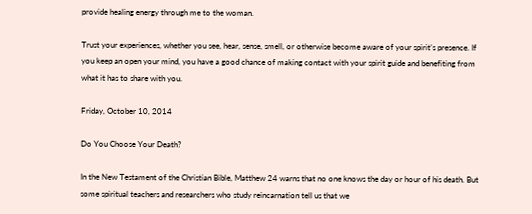provide healing energy through me to the woman.

Trust your experiences, whether you see, hear, sense, smell, or otherwise become aware of your spirit’s presence. If you keep an open your mind, you have a good chance of making contact with your spirit guide and benefiting from what it has to share with you.

Friday, October 10, 2014

Do You Choose Your Death?

In the New Testament of the Christian Bible, Matthew 24 warns that no one knows the day or hour of his death. But some spiritual teachers and researchers who study reincarnation tell us that we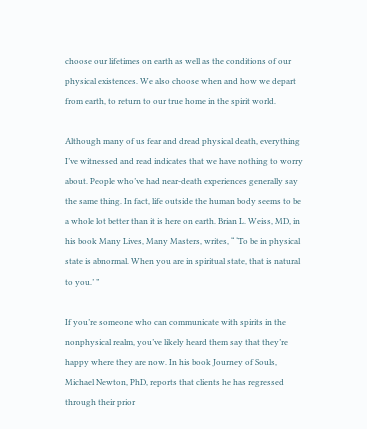choose our lifetimes on earth as well as the conditions of our physical existences. We also choose when and how we depart from earth, to return to our true home in the spirit world.

Although many of us fear and dread physical death, everything I’ve witnessed and read indicates that we have nothing to worry about. People who’ve had near-death experiences generally say the same thing. In fact, life outside the human body seems to be a whole lot better than it is here on earth. Brian L. Weiss, MD, in his book Many Lives, Many Masters, writes, “ ‘To be in physical state is abnormal. When you are in spiritual state, that is natural to you.’ ”

If you’re someone who can communicate with spirits in the nonphysical realm, you’ve likely heard them say that they’re happy where they are now. In his book Journey of Souls, Michael Newton, PhD, reports that clients he has regressed through their prior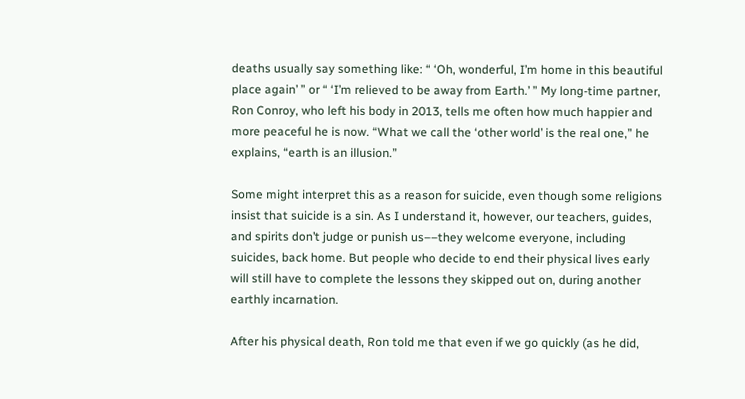deaths usually say something like: “ ‘Oh, wonderful, I’m home in this beautiful place again’ ” or “ ‘I’m relieved to be away from Earth.’ ” My long-time partner, Ron Conroy, who left his body in 2013, tells me often how much happier and more peaceful he is now. “What we call the ‘other world’ is the real one,” he explains, “earth is an illusion.”

Some might interpret this as a reason for suicide, even though some religions insist that suicide is a sin. As I understand it, however, our teachers, guides, and spirits don’t judge or punish us––they welcome everyone, including suicides, back home. But people who decide to end their physical lives early will still have to complete the lessons they skipped out on, during another earthly incarnation.

After his physical death, Ron told me that even if we go quickly (as he did,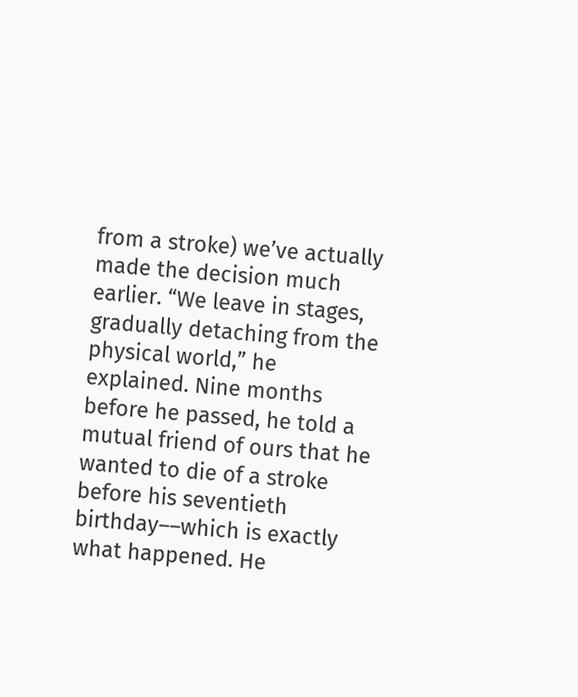from a stroke) we’ve actually made the decision much earlier. “We leave in stages, gradually detaching from the physical world,” he explained. Nine months before he passed, he told a mutual friend of ours that he wanted to die of a stroke before his seventieth birthday––which is exactly what happened. He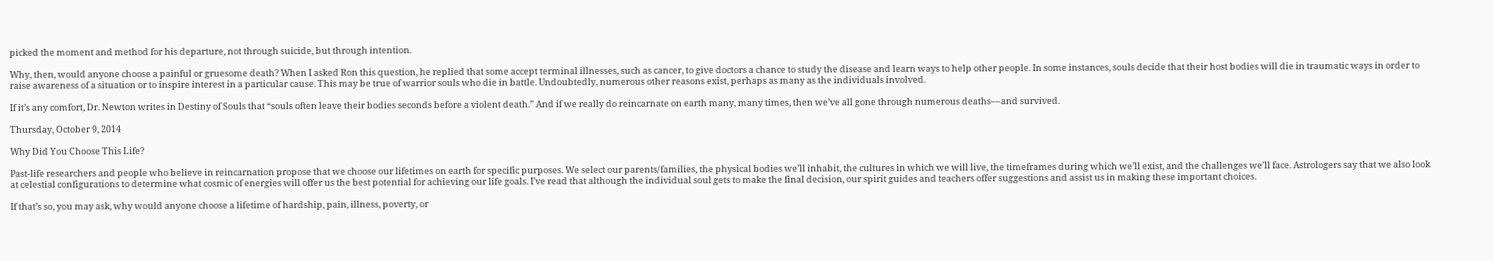picked the moment and method for his departure, not through suicide, but through intention.

Why, then, would anyone choose a painful or gruesome death? When I asked Ron this question, he replied that some accept terminal illnesses, such as cancer, to give doctors a chance to study the disease and learn ways to help other people. In some instances, souls decide that their host bodies will die in traumatic ways in order to raise awareness of a situation or to inspire interest in a particular cause. This may be true of warrior souls who die in battle. Undoubtedly, numerous other reasons exist, perhaps as many as the individuals involved.

If it’s any comfort, Dr. Newton writes in Destiny of Souls that “souls often leave their bodies seconds before a violent death.” And if we really do reincarnate on earth many, many times, then we’ve all gone through numerous deaths––and survived.

Thursday, October 9, 2014

Why Did You Choose This Life?

Past-life researchers and people who believe in reincarnation propose that we choose our lifetimes on earth for specific purposes. We select our parents/families, the physical bodies we’ll inhabit, the cultures in which we will live, the timeframes during which we’ll exist, and the challenges we’ll face. Astrologers say that we also look at celestial configurations to determine what cosmic of energies will offer us the best potential for achieving our life goals. I’ve read that although the individual soul gets to make the final decision, our spirit guides and teachers offer suggestions and assist us in making these important choices.

If that’s so, you may ask, why would anyone choose a lifetime of hardship, pain, illness, poverty, or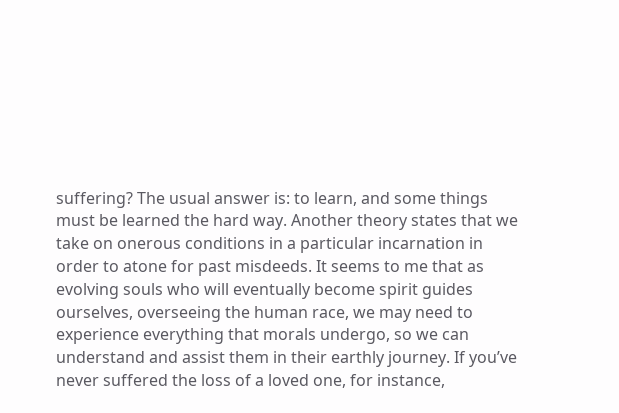suffering? The usual answer is: to learn, and some things must be learned the hard way. Another theory states that we take on onerous conditions in a particular incarnation in order to atone for past misdeeds. It seems to me that as evolving souls who will eventually become spirit guides ourselves, overseeing the human race, we may need to experience everything that morals undergo, so we can understand and assist them in their earthly journey. If you’ve never suffered the loss of a loved one, for instance,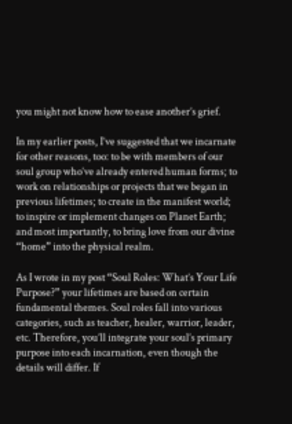you might not know how to ease another’s grief.

In my earlier posts, I’ve suggested that we incarnate for other reasons, too: to be with members of our soul group who’ve already entered human forms; to work on relationships or projects that we began in previous lifetimes; to create in the manifest world; to inspire or implement changes on Planet Earth; and most importantly, to bring love from our divine “home” into the physical realm.

As I wrote in my post “Soul Roles: What’s Your Life Purpose?” your lifetimes are based on certain fundamental themes. Soul roles fall into various categories, such as teacher, healer, warrior, leader, etc. Therefore, you’ll integrate your soul’s primary purpose into each incarnation, even though the details will differ. If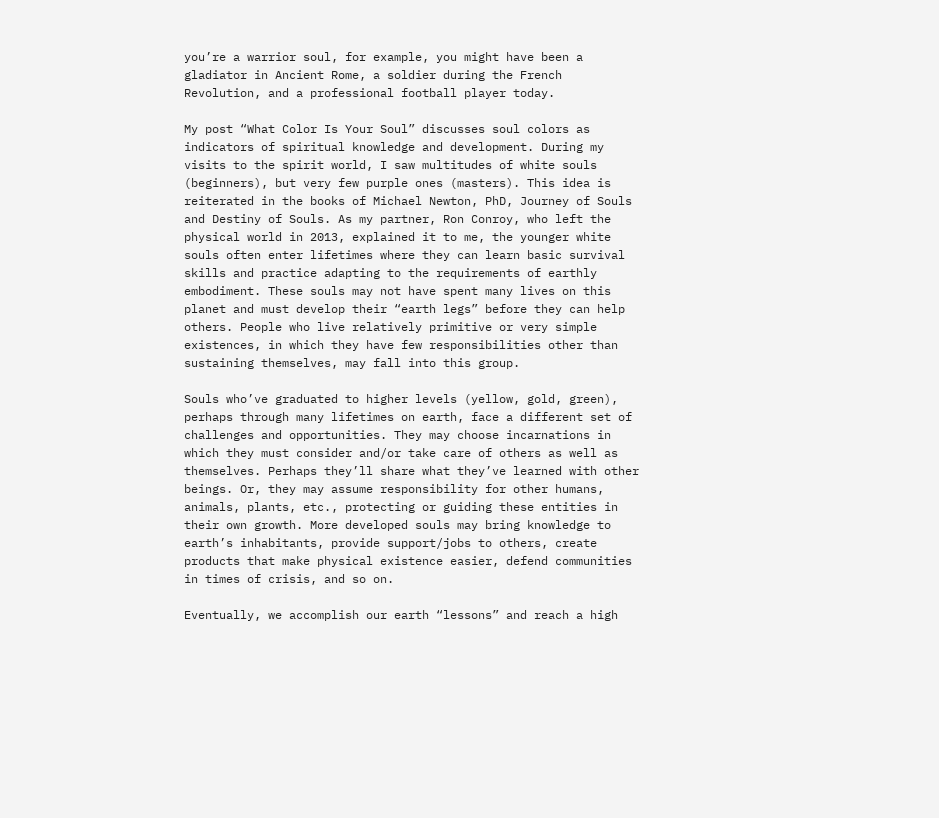you’re a warrior soul, for example, you might have been a gladiator in Ancient Rome, a soldier during the French Revolution, and a professional football player today.

My post “What Color Is Your Soul” discusses soul colors as indicators of spiritual knowledge and development. During my visits to the spirit world, I saw multitudes of white souls (beginners), but very few purple ones (masters). This idea is reiterated in the books of Michael Newton, PhD, Journey of Souls and Destiny of Souls. As my partner, Ron Conroy, who left the physical world in 2013, explained it to me, the younger white souls often enter lifetimes where they can learn basic survival skills and practice adapting to the requirements of earthly embodiment. These souls may not have spent many lives on this planet and must develop their “earth legs” before they can help others. People who live relatively primitive or very simple existences, in which they have few responsibilities other than sustaining themselves, may fall into this group.

Souls who’ve graduated to higher levels (yellow, gold, green), perhaps through many lifetimes on earth, face a different set of challenges and opportunities. They may choose incarnations in which they must consider and/or take care of others as well as themselves. Perhaps they’ll share what they’ve learned with other beings. Or, they may assume responsibility for other humans, animals, plants, etc., protecting or guiding these entities in their own growth. More developed souls may bring knowledge to earth’s inhabitants, provide support/jobs to others, create products that make physical existence easier, defend communities in times of crisis, and so on.

Eventually, we accomplish our earth “lessons” and reach a high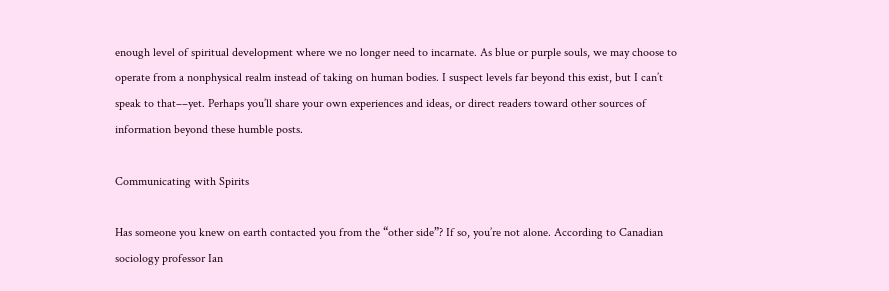enough level of spiritual development where we no longer need to incarnate. As blue or purple souls, we may choose to operate from a nonphysical realm instead of taking on human bodies. I suspect levels far beyond this exist, but I can’t speak to that––yet. Perhaps you’ll share your own experiences and ideas, or direct readers toward other sources of information beyond these humble posts.

Communicating with Spirits

Has someone you knew on earth contacted you from the “other side”? If so, you’re not alone. According to Canadian sociology professor Ian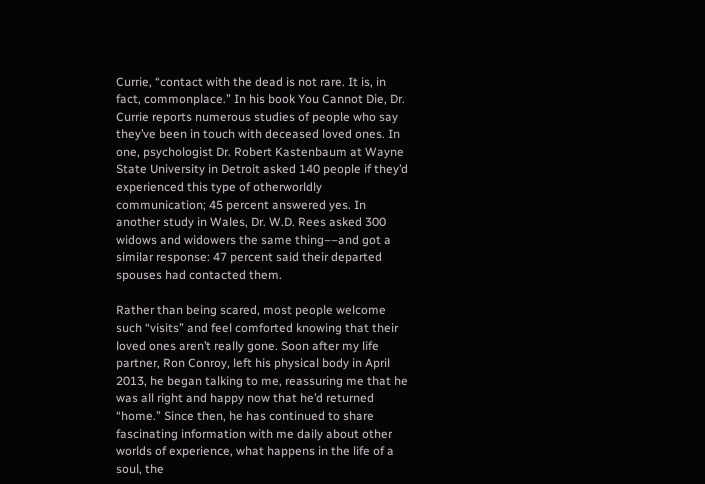Currie, “contact with the dead is not rare. It is, in fact, commonplace.” In his book You Cannot Die, Dr. Currie reports numerous studies of people who say they’ve been in touch with deceased loved ones. In one, psychologist Dr. Robert Kastenbaum at Wayne State University in Detroit asked 140 people if they’d experienced this type of otherworldly communication; 45 percent answered yes. In another study in Wales, Dr. W.D. Rees asked 300 widows and widowers the same thing––and got a similar response: 47 percent said their departed spouses had contacted them.

Rather than being scared, most people welcome such “visits” and feel comforted knowing that their loved ones aren’t really gone. Soon after my life partner, Ron Conroy, left his physical body in April 2013, he began talking to me, reassuring me that he was all right and happy now that he’d returned “home.” Since then, he has continued to share fascinating information with me daily about other worlds of experience, what happens in the life of a soul, the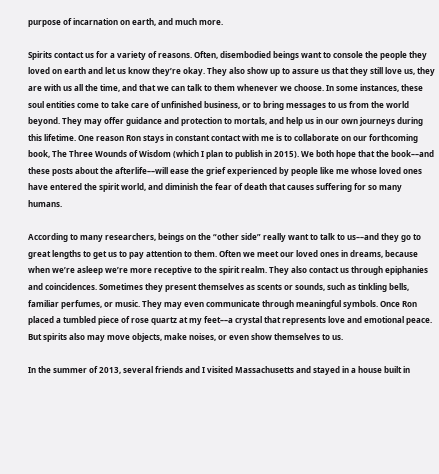purpose of incarnation on earth, and much more.

Spirits contact us for a variety of reasons. Often, disembodied beings want to console the people they loved on earth and let us know they’re okay. They also show up to assure us that they still love us, they are with us all the time, and that we can talk to them whenever we choose. In some instances, these soul entities come to take care of unfinished business, or to bring messages to us from the world beyond. They may offer guidance and protection to mortals, and help us in our own journeys during this lifetime. One reason Ron stays in constant contact with me is to collaborate on our forthcoming book, The Three Wounds of Wisdom (which I plan to publish in 2015). We both hope that the book––and these posts about the afterlife––will ease the grief experienced by people like me whose loved ones have entered the spirit world, and diminish the fear of death that causes suffering for so many humans.

According to many researchers, beings on the “other side” really want to talk to us––and they go to great lengths to get us to pay attention to them. Often we meet our loved ones in dreams, because when we’re asleep we’re more receptive to the spirit realm. They also contact us through epiphanies and coincidences. Sometimes they present themselves as scents or sounds, such as tinkling bells, familiar perfumes, or music. They may even communicate through meaningful symbols. Once Ron placed a tumbled piece of rose quartz at my feet––a crystal that represents love and emotional peace. But spirits also may move objects, make noises, or even show themselves to us.

In the summer of 2013, several friends and I visited Massachusetts and stayed in a house built in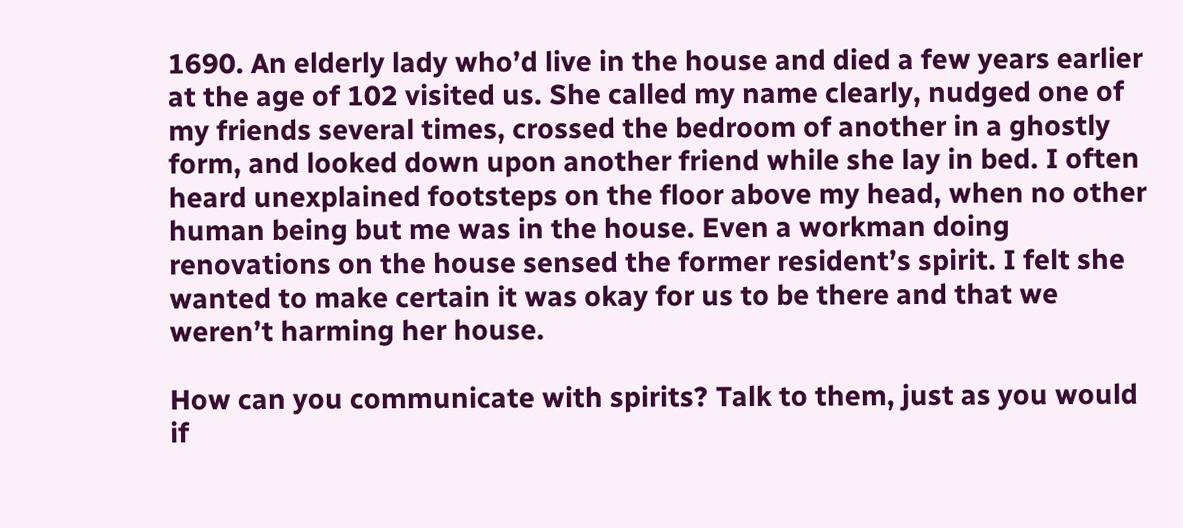1690. An elderly lady who’d live in the house and died a few years earlier at the age of 102 visited us. She called my name clearly, nudged one of my friends several times, crossed the bedroom of another in a ghostly form, and looked down upon another friend while she lay in bed. I often heard unexplained footsteps on the floor above my head, when no other human being but me was in the house. Even a workman doing renovations on the house sensed the former resident’s spirit. I felt she wanted to make certain it was okay for us to be there and that we weren’t harming her house.

How can you communicate with spirits? Talk to them, just as you would if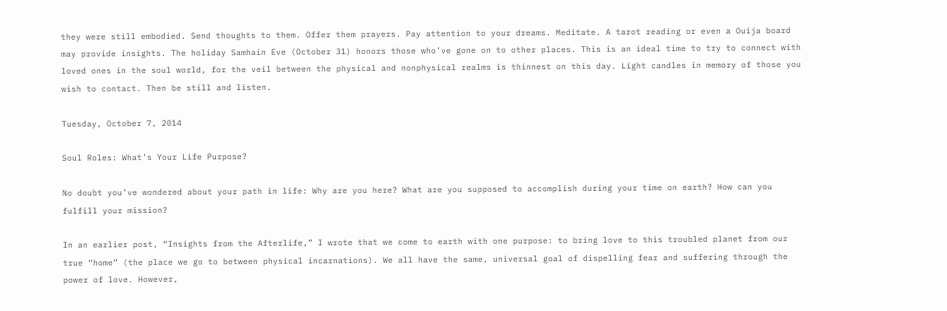they were still embodied. Send thoughts to them. Offer them prayers. Pay attention to your dreams. Meditate. A tarot reading or even a Ouija board may provide insights. The holiday Samhain Eve (October 31) honors those who’ve gone on to other places. This is an ideal time to try to connect with loved ones in the soul world, for the veil between the physical and nonphysical realms is thinnest on this day. Light candles in memory of those you wish to contact. Then be still and listen.

Tuesday, October 7, 2014

Soul Roles: What’s Your Life Purpose?

No doubt you’ve wondered about your path in life: Why are you here? What are you supposed to accomplish during your time on earth? How can you fulfill your mission?

In an earlier post, “Insights from the Afterlife,” I wrote that we come to earth with one purpose: to bring love to this troubled planet from our true “home” (the place we go to between physical incarnations). We all have the same, universal goal of dispelling fear and suffering through the power of love. However,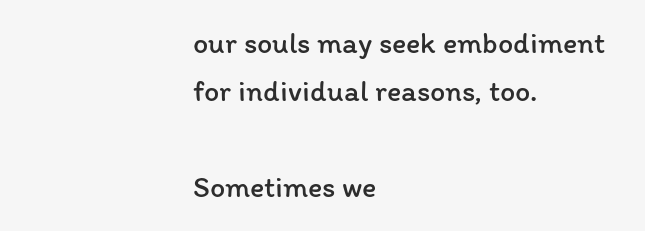our souls may seek embodiment for individual reasons, too.

Sometimes we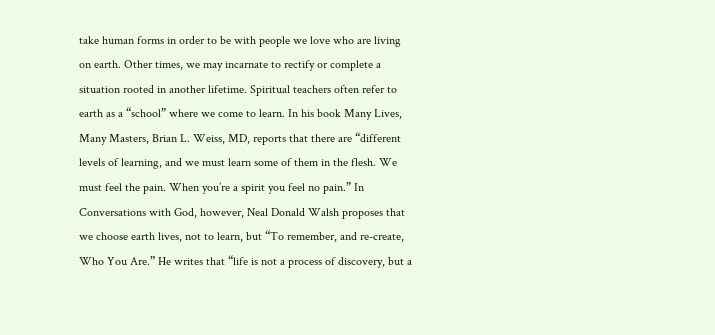take human forms in order to be with people we love who are living on earth. Other times, we may incarnate to rectify or complete a situation rooted in another lifetime. Spiritual teachers often refer to earth as a “school” where we come to learn. In his book Many Lives, Many Masters, Brian L. Weiss, MD, reports that there are “different levels of learning, and we must learn some of them in the flesh. We must feel the pain. When you’re a spirit you feel no pain.” In Conversations with God, however, Neal Donald Walsh proposes that we choose earth lives, not to learn, but “To remember, and re-create, Who You Are.” He writes that “life is not a process of discovery, but a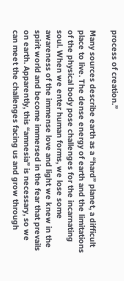process of creation.”

Many sources describe earth as a “hard” planet, a difficult place to live. The dense energy of earth and the limitations of the physical body pose challenges for the incarnating soul. When we enter human forms, we lose some awareness of the immense love and light we knew in the spirit world and become immersed in the fear that prevails on earth. Apparently, this “amnesia” is necessary, so we can meet the challenges facing us and grow through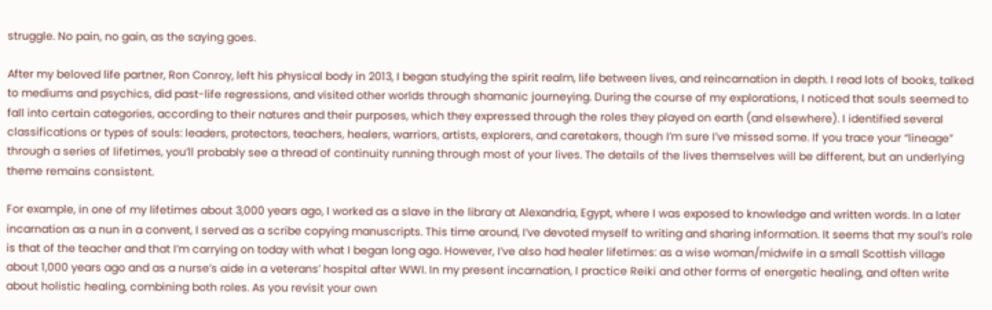struggle. No pain, no gain, as the saying goes.

After my beloved life partner, Ron Conroy, left his physical body in 2013, I began studying the spirit realm, life between lives, and reincarnation in depth. I read lots of books, talked to mediums and psychics, did past-life regressions, and visited other worlds through shamanic journeying. During the course of my explorations, I noticed that souls seemed to fall into certain categories, according to their natures and their purposes, which they expressed through the roles they played on earth (and elsewhere). I identified several classifications or types of souls: leaders, protectors, teachers, healers, warriors, artists, explorers, and caretakers, though I’m sure I’ve missed some. If you trace your “lineage” through a series of lifetimes, you’ll probably see a thread of continuity running through most of your lives. The details of the lives themselves will be different, but an underlying theme remains consistent.

For example, in one of my lifetimes about 3,000 years ago, I worked as a slave in the library at Alexandria, Egypt, where I was exposed to knowledge and written words. In a later incarnation as a nun in a convent, I served as a scribe copying manuscripts. This time around, I’ve devoted myself to writing and sharing information. It seems that my soul’s role is that of the teacher and that I’m carrying on today with what I began long ago. However, I’ve also had healer lifetimes: as a wise woman/midwife in a small Scottish village about 1,000 years ago and as a nurse’s aide in a veterans’ hospital after WWI. In my present incarnation, I practice Reiki and other forms of energetic healing, and often write about holistic healing, combining both roles. As you revisit your own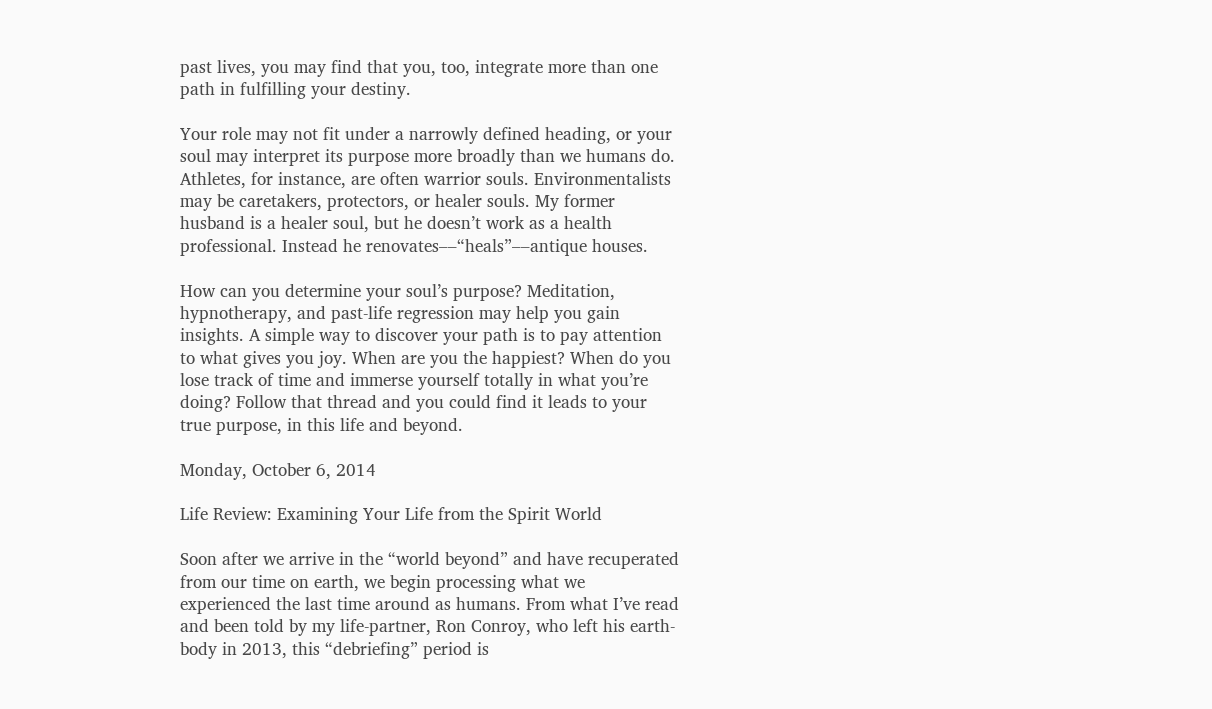past lives, you may find that you, too, integrate more than one path in fulfilling your destiny.

Your role may not fit under a narrowly defined heading, or your soul may interpret its purpose more broadly than we humans do. Athletes, for instance, are often warrior souls. Environmentalists may be caretakers, protectors, or healer souls. My former husband is a healer soul, but he doesn’t work as a health professional. Instead he renovates––“heals”––antique houses.

How can you determine your soul’s purpose? Meditation, hypnotherapy, and past-life regression may help you gain insights. A simple way to discover your path is to pay attention to what gives you joy. When are you the happiest? When do you lose track of time and immerse yourself totally in what you’re doing? Follow that thread and you could find it leads to your true purpose, in this life and beyond.

Monday, October 6, 2014

Life Review: Examining Your Life from the Spirit World

Soon after we arrive in the “world beyond” and have recuperated from our time on earth, we begin processing what we experienced the last time around as humans. From what I’ve read and been told by my life-partner, Ron Conroy, who left his earth-body in 2013, this “debriefing” period is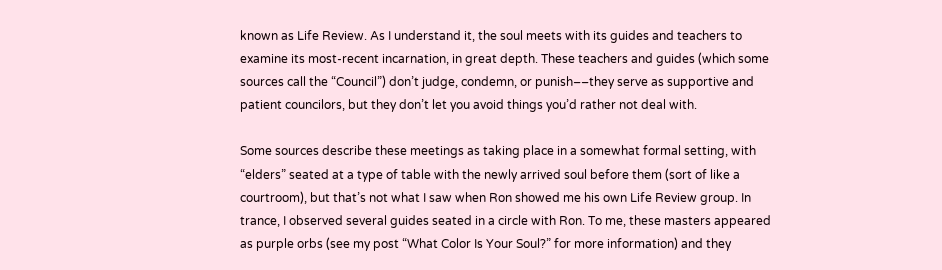known as Life Review. As I understand it, the soul meets with its guides and teachers to examine its most-recent incarnation, in great depth. These teachers and guides (which some sources call the “Council”) don’t judge, condemn, or punish––they serve as supportive and patient councilors, but they don’t let you avoid things you’d rather not deal with.

Some sources describe these meetings as taking place in a somewhat formal setting, with “elders” seated at a type of table with the newly arrived soul before them (sort of like a courtroom), but that’s not what I saw when Ron showed me his own Life Review group. In trance, I observed several guides seated in a circle with Ron. To me, these masters appeared as purple orbs (see my post “What Color Is Your Soul?” for more information) and they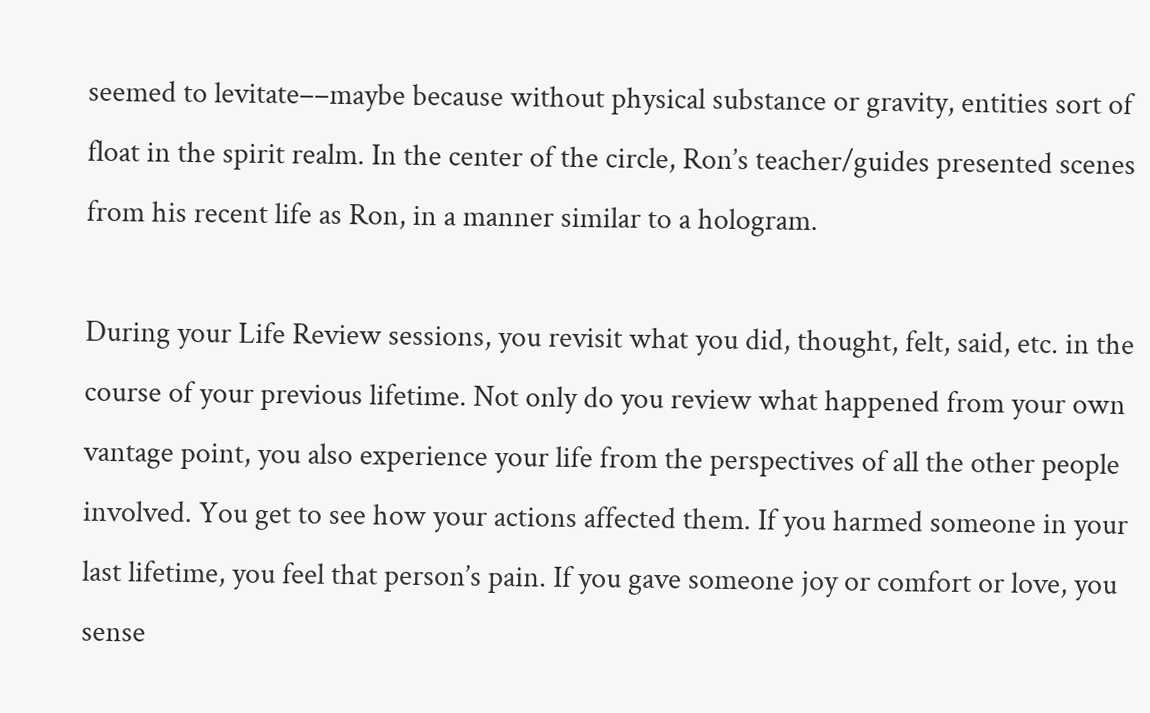seemed to levitate––maybe because without physical substance or gravity, entities sort of float in the spirit realm. In the center of the circle, Ron’s teacher/guides presented scenes from his recent life as Ron, in a manner similar to a hologram.

During your Life Review sessions, you revisit what you did, thought, felt, said, etc. in the course of your previous lifetime. Not only do you review what happened from your own vantage point, you also experience your life from the perspectives of all the other people involved. You get to see how your actions affected them. If you harmed someone in your last lifetime, you feel that person’s pain. If you gave someone joy or comfort or love, you sense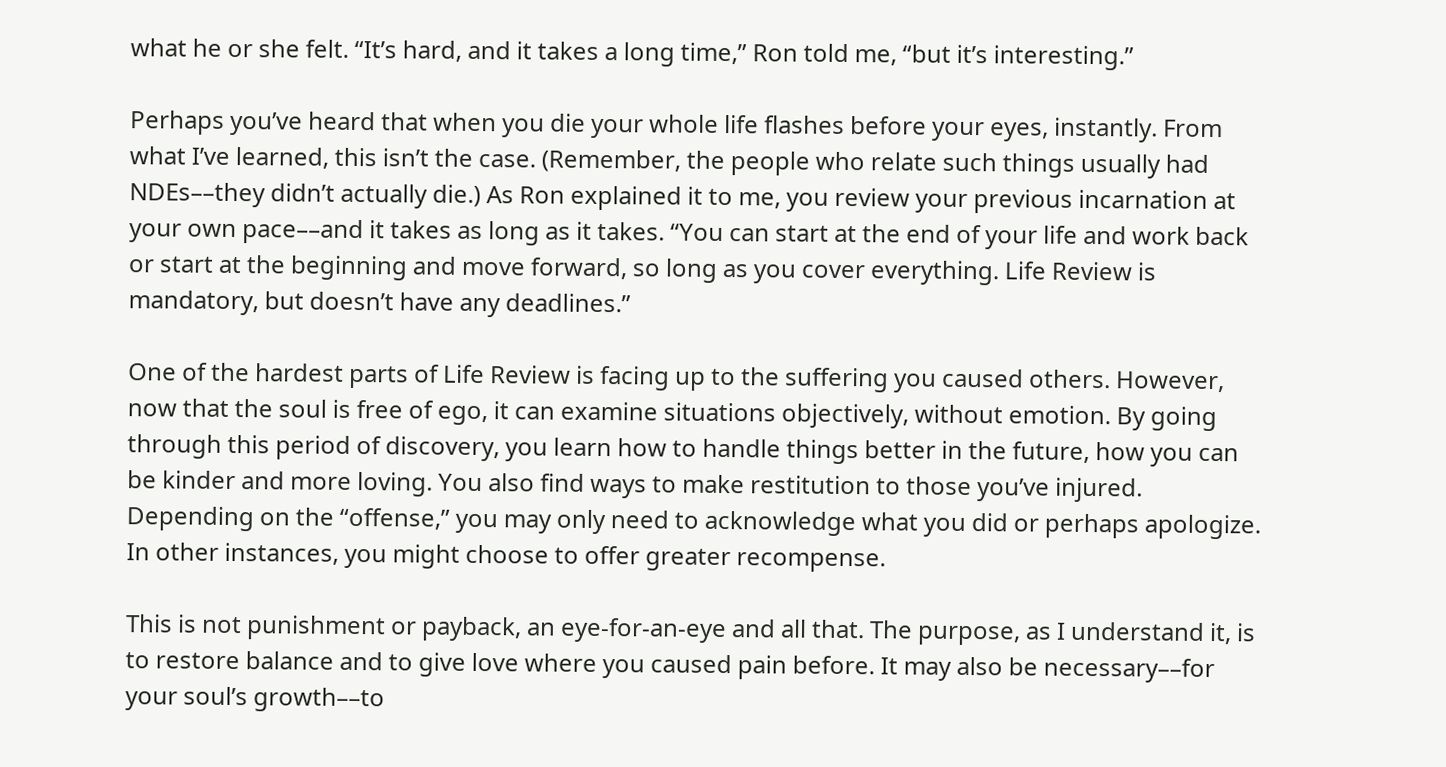what he or she felt. “It’s hard, and it takes a long time,” Ron told me, “but it’s interesting.”

Perhaps you’ve heard that when you die your whole life flashes before your eyes, instantly. From what I’ve learned, this isn’t the case. (Remember, the people who relate such things usually had NDEs––they didn’t actually die.) As Ron explained it to me, you review your previous incarnation at your own pace––and it takes as long as it takes. “You can start at the end of your life and work back or start at the beginning and move forward, so long as you cover everything. Life Review is mandatory, but doesn’t have any deadlines.”

One of the hardest parts of Life Review is facing up to the suffering you caused others. However, now that the soul is free of ego, it can examine situations objectively, without emotion. By going through this period of discovery, you learn how to handle things better in the future, how you can be kinder and more loving. You also find ways to make restitution to those you’ve injured. Depending on the “offense,” you may only need to acknowledge what you did or perhaps apologize. In other instances, you might choose to offer greater recompense.

This is not punishment or payback, an eye-for-an-eye and all that. The purpose, as I understand it, is to restore balance and to give love where you caused pain before. It may also be necessary––for your soul’s growth––to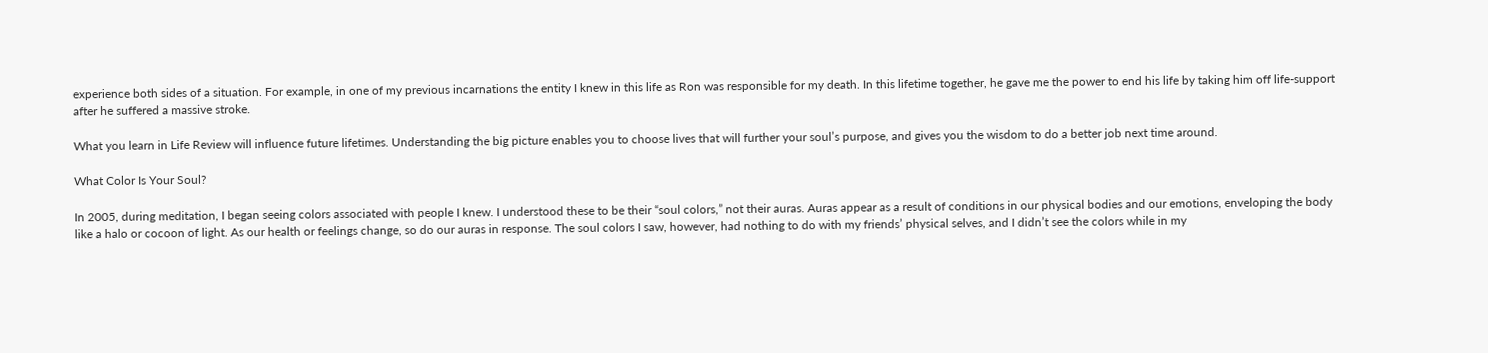experience both sides of a situation. For example, in one of my previous incarnations the entity I knew in this life as Ron was responsible for my death. In this lifetime together, he gave me the power to end his life by taking him off life-support after he suffered a massive stroke.

What you learn in Life Review will influence future lifetimes. Understanding the big picture enables you to choose lives that will further your soul’s purpose, and gives you the wisdom to do a better job next time around.

What Color Is Your Soul?

In 2005, during meditation, I began seeing colors associated with people I knew. I understood these to be their “soul colors,” not their auras. Auras appear as a result of conditions in our physical bodies and our emotions, enveloping the body like a halo or cocoon of light. As our health or feelings change, so do our auras in response. The soul colors I saw, however, had nothing to do with my friends’ physical selves, and I didn’t see the colors while in my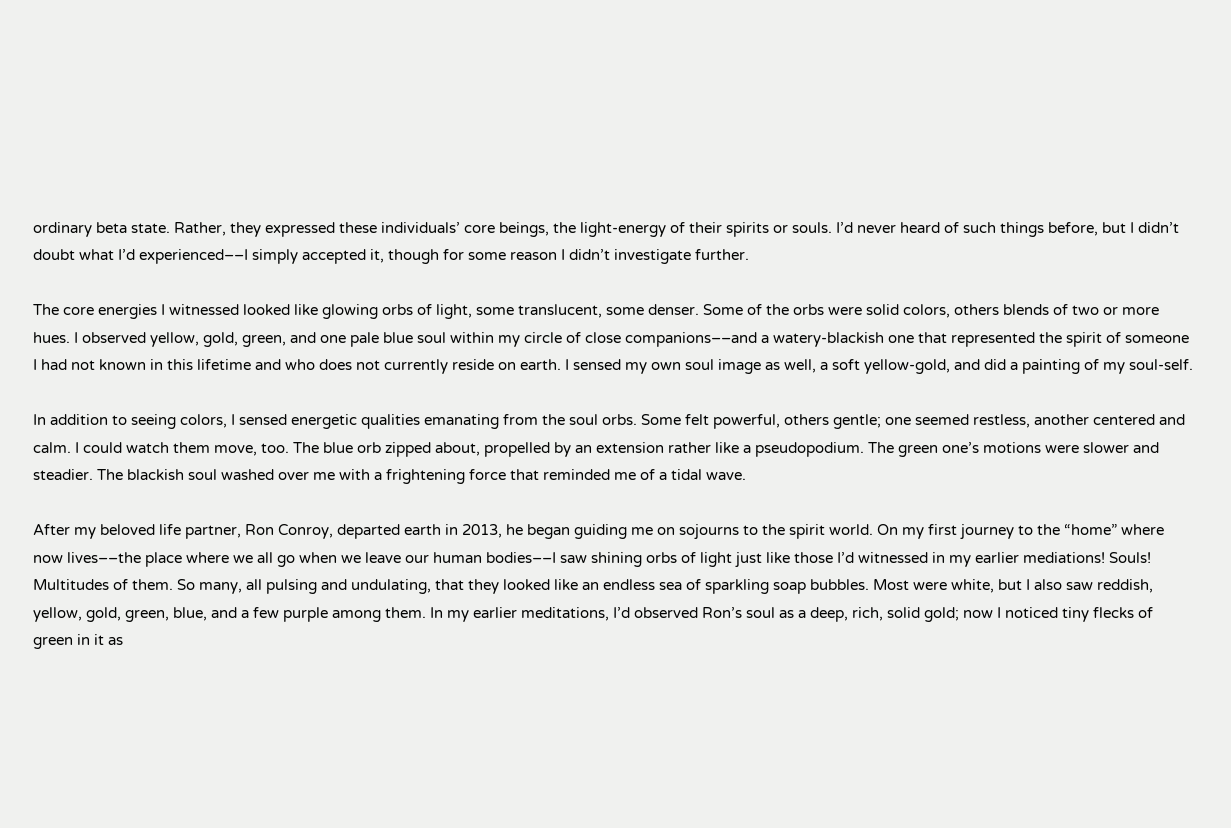ordinary beta state. Rather, they expressed these individuals’ core beings, the light-energy of their spirits or souls. I’d never heard of such things before, but I didn’t doubt what I’d experienced––I simply accepted it, though for some reason I didn’t investigate further.

The core energies I witnessed looked like glowing orbs of light, some translucent, some denser. Some of the orbs were solid colors, others blends of two or more hues. I observed yellow, gold, green, and one pale blue soul within my circle of close companions––and a watery-blackish one that represented the spirit of someone I had not known in this lifetime and who does not currently reside on earth. I sensed my own soul image as well, a soft yellow-gold, and did a painting of my soul-self.

In addition to seeing colors, I sensed energetic qualities emanating from the soul orbs. Some felt powerful, others gentle; one seemed restless, another centered and calm. I could watch them move, too. The blue orb zipped about, propelled by an extension rather like a pseudopodium. The green one’s motions were slower and steadier. The blackish soul washed over me with a frightening force that reminded me of a tidal wave.

After my beloved life partner, Ron Conroy, departed earth in 2013, he began guiding me on sojourns to the spirit world. On my first journey to the “home” where now lives––the place where we all go when we leave our human bodies––I saw shining orbs of light just like those I’d witnessed in my earlier mediations! Souls! Multitudes of them. So many, all pulsing and undulating, that they looked like an endless sea of sparkling soap bubbles. Most were white, but I also saw reddish, yellow, gold, green, blue, and a few purple among them. In my earlier meditations, I’d observed Ron’s soul as a deep, rich, solid gold; now I noticed tiny flecks of green in it as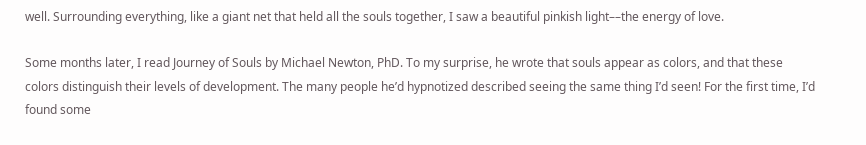well. Surrounding everything, like a giant net that held all the souls together, I saw a beautiful pinkish light––the energy of love.

Some months later, I read Journey of Souls by Michael Newton, PhD. To my surprise, he wrote that souls appear as colors, and that these colors distinguish their levels of development. The many people he’d hypnotized described seeing the same thing I’d seen! For the first time, I’d found some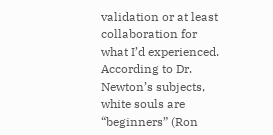validation or at least collaboration for what I’d experienced. According to Dr. Newton’s subjects, white souls are “beginners” (Ron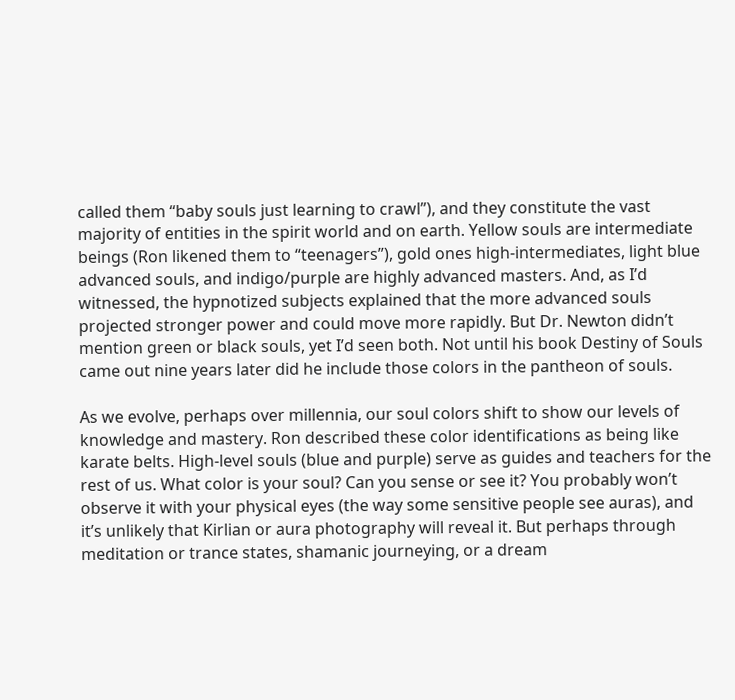called them “baby souls just learning to crawl”), and they constitute the vast majority of entities in the spirit world and on earth. Yellow souls are intermediate beings (Ron likened them to “teenagers”), gold ones high-intermediates, light blue advanced souls, and indigo/purple are highly advanced masters. And, as I’d witnessed, the hypnotized subjects explained that the more advanced souls projected stronger power and could move more rapidly. But Dr. Newton didn’t mention green or black souls, yet I’d seen both. Not until his book Destiny of Souls came out nine years later did he include those colors in the pantheon of souls.

As we evolve, perhaps over millennia, our soul colors shift to show our levels of knowledge and mastery. Ron described these color identifications as being like karate belts. High-level souls (blue and purple) serve as guides and teachers for the rest of us. What color is your soul? Can you sense or see it? You probably won’t observe it with your physical eyes (the way some sensitive people see auras), and it’s unlikely that Kirlian or aura photography will reveal it. But perhaps through meditation or trance states, shamanic journeying, or a dream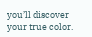you’ll discover your true color.